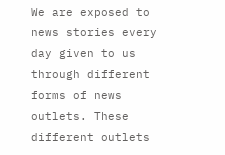We are exposed to news stories every day given to us through different forms of news outlets. These different outlets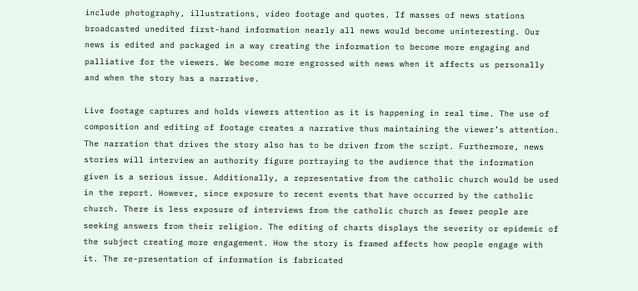include photography, illustrations, video footage and quotes. If masses of news stations broadcasted unedited first-hand information nearly all news would become uninteresting. Our news is edited and packaged in a way creating the information to become more engaging and palliative for the viewers. We become more engrossed with news when it affects us personally and when the story has a narrative.

Live footage captures and holds viewers attention as it is happening in real time. The use of composition and editing of footage creates a narrative thus maintaining the viewer’s attention. The narration that drives the story also has to be driven from the script. Furthermore, news stories will interview an authority figure portraying to the audience that the information given is a serious issue. Additionally, a representative from the catholic church would be used in the report. However, since exposure to recent events that have occurred by the catholic church. There is less exposure of interviews from the catholic church as fewer people are seeking answers from their religion. The editing of charts displays the severity or epidemic of the subject creating more engagement. How the story is framed affects how people engage with it. The re-presentation of information is fabricated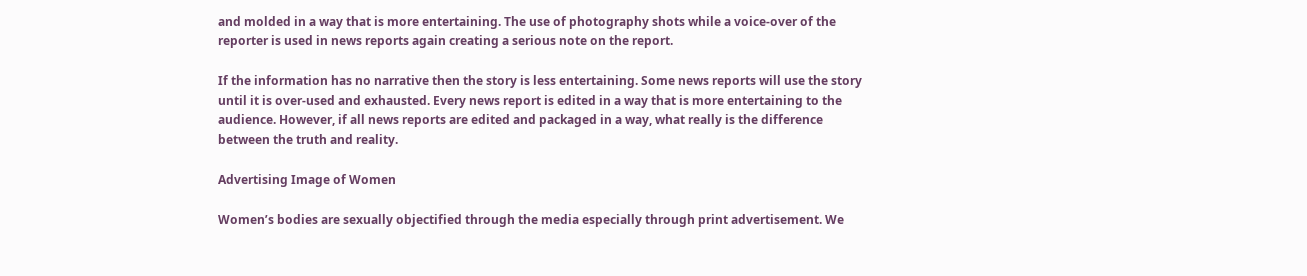and molded in a way that is more entertaining. The use of photography shots while a voice-over of the reporter is used in news reports again creating a serious note on the report.

If the information has no narrative then the story is less entertaining. Some news reports will use the story until it is over-used and exhausted. Every news report is edited in a way that is more entertaining to the audience. However, if all news reports are edited and packaged in a way, what really is the difference between the truth and reality.

Advertising Image of Women

Women’s bodies are sexually objectified through the media especially through print advertisement. We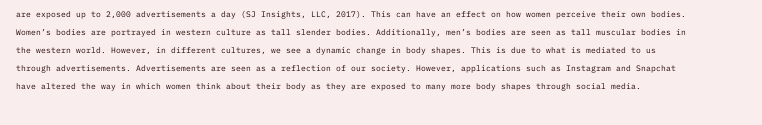are exposed up to 2,000 advertisements a day (SJ Insights, LLC, 2017). This can have an effect on how women perceive their own bodies. Women’s bodies are portrayed in western culture as tall slender bodies. Additionally, men’s bodies are seen as tall muscular bodies in the western world. However, in different cultures, we see a dynamic change in body shapes. This is due to what is mediated to us through advertisements. Advertisements are seen as a reflection of our society. However, applications such as Instagram and Snapchat have altered the way in which women think about their body as they are exposed to many more body shapes through social media.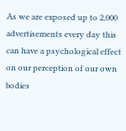As we are exposed up to 2,000 advertisements every day this can have a psychological effect on our perception of our own bodies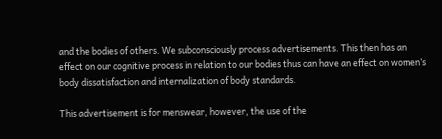and the bodies of others. We subconsciously process advertisements. This then has an effect on our cognitive process in relation to our bodies thus can have an effect on women’s body dissatisfaction and internalization of body standards.

This advertisement is for menswear, however, the use of the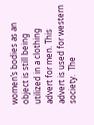women’s bodies as an object is still being utilized in a clothing advert for men. This advert is used for western society.  The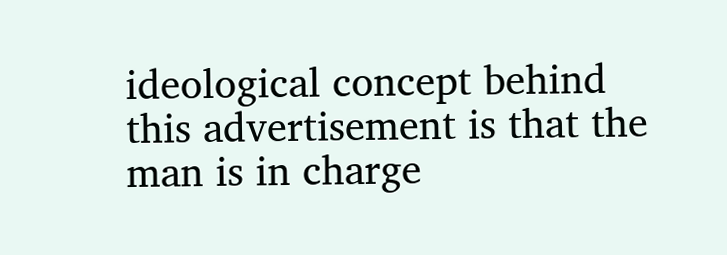ideological concept behind this advertisement is that the man is in charge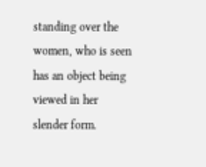standing over the women, who is seen has an object being viewed in her slender form.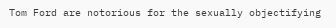Tom Ford are notorious for the sexually objectifying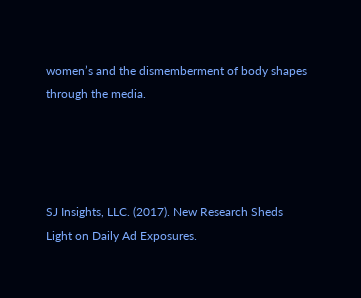women’s and the dismemberment of body shapes through the media.




SJ Insights, LLC. (2017). New Research Sheds Light on Daily Ad Exposures.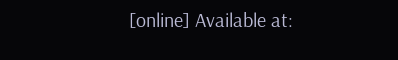[online] Available at: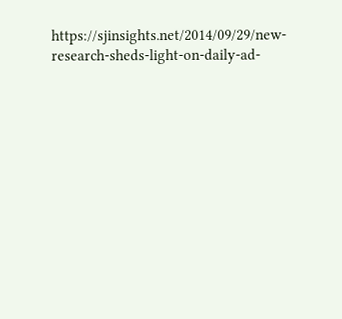https://sjinsights.net/2014/09/29/new-research-sheds-light-on-daily-ad-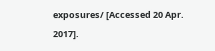exposures/ [Accessed 20 Apr. 2017].